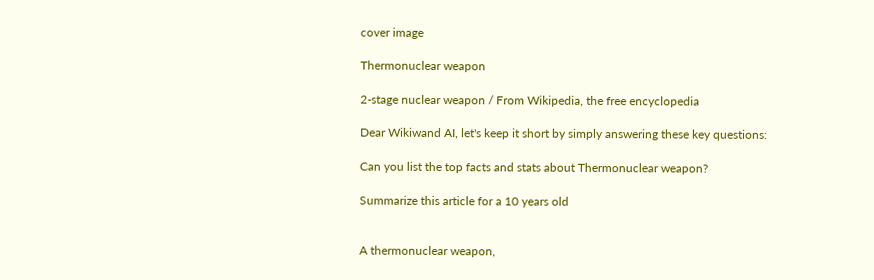cover image

Thermonuclear weapon

2-stage nuclear weapon / From Wikipedia, the free encyclopedia

Dear Wikiwand AI, let's keep it short by simply answering these key questions:

Can you list the top facts and stats about Thermonuclear weapon?

Summarize this article for a 10 years old


A thermonuclear weapon,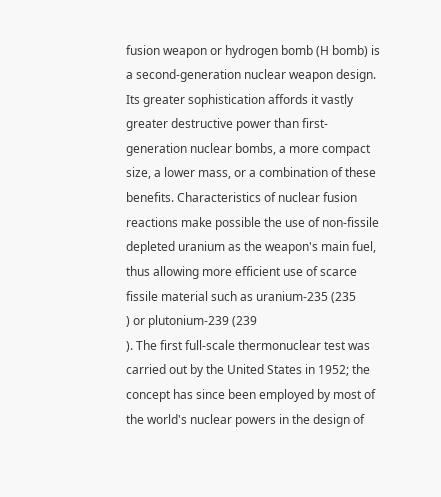fusion weapon or hydrogen bomb (H bomb) is a second-generation nuclear weapon design. Its greater sophistication affords it vastly greater destructive power than first-generation nuclear bombs, a more compact size, a lower mass, or a combination of these benefits. Characteristics of nuclear fusion reactions make possible the use of non-fissile depleted uranium as the weapon's main fuel, thus allowing more efficient use of scarce fissile material such as uranium-235 (235
) or plutonium-239 (239
). The first full-scale thermonuclear test was carried out by the United States in 1952; the concept has since been employed by most of the world's nuclear powers in the design of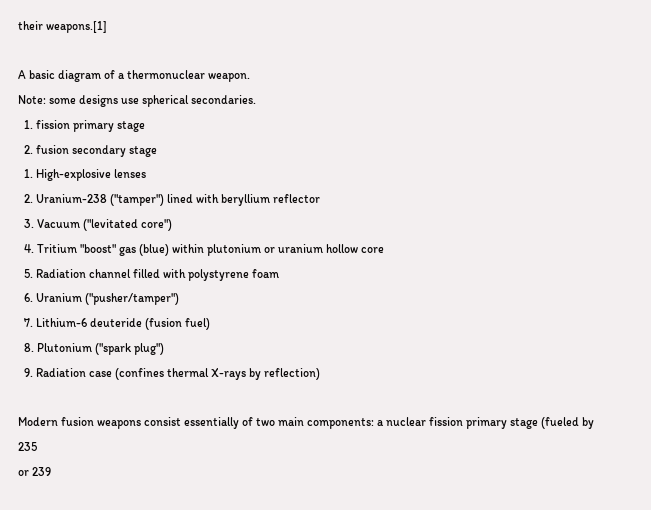their weapons.[1]

A basic diagram of a thermonuclear weapon.
Note: some designs use spherical secondaries.
  1. fission primary stage
  2. fusion secondary stage
  1. High-explosive lenses
  2. Uranium-238 ("tamper") lined with beryllium reflector
  3. Vacuum ("levitated core")
  4. Tritium "boost" gas (blue) within plutonium or uranium hollow core
  5. Radiation channel filled with polystyrene foam
  6. Uranium ("pusher/tamper")
  7. Lithium-6 deuteride (fusion fuel)
  8. Plutonium ("spark plug")
  9. Radiation case (confines thermal X-rays by reflection)

Modern fusion weapons consist essentially of two main components: a nuclear fission primary stage (fueled by 235
or 239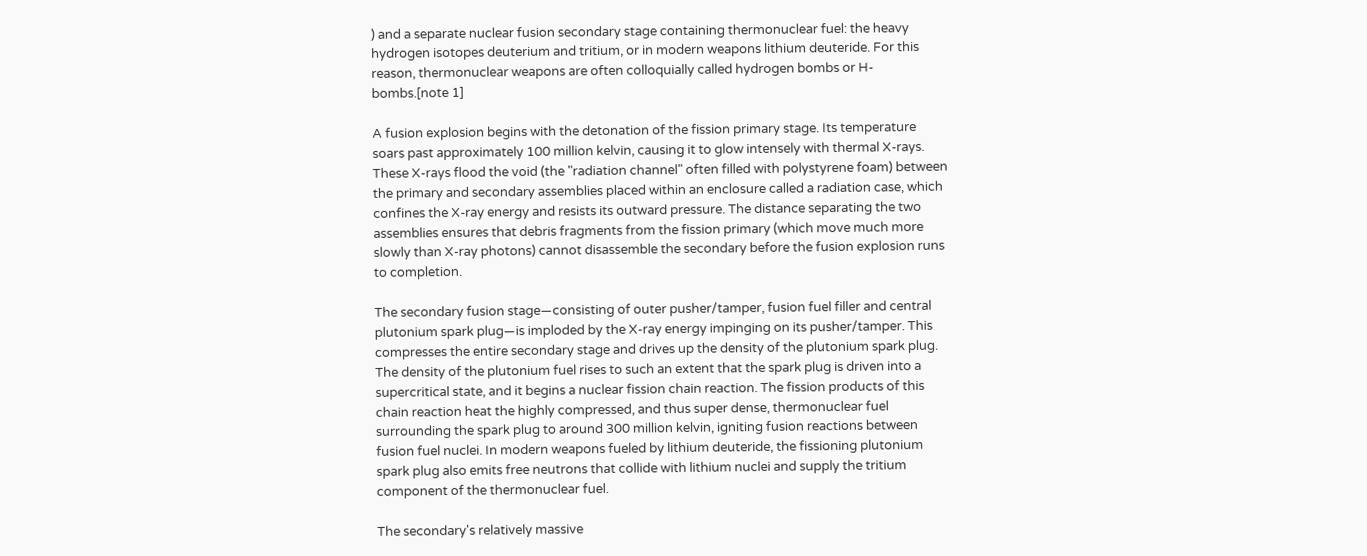) and a separate nuclear fusion secondary stage containing thermonuclear fuel: the heavy hydrogen isotopes deuterium and tritium, or in modern weapons lithium deuteride. For this reason, thermonuclear weapons are often colloquially called hydrogen bombs or H-bombs.[note 1]

A fusion explosion begins with the detonation of the fission primary stage. Its temperature soars past approximately 100 million kelvin, causing it to glow intensely with thermal X-rays. These X-rays flood the void (the "radiation channel" often filled with polystyrene foam) between the primary and secondary assemblies placed within an enclosure called a radiation case, which confines the X-ray energy and resists its outward pressure. The distance separating the two assemblies ensures that debris fragments from the fission primary (which move much more slowly than X-ray photons) cannot disassemble the secondary before the fusion explosion runs to completion.

The secondary fusion stage—consisting of outer pusher/tamper, fusion fuel filler and central plutonium spark plug—is imploded by the X-ray energy impinging on its pusher/tamper. This compresses the entire secondary stage and drives up the density of the plutonium spark plug. The density of the plutonium fuel rises to such an extent that the spark plug is driven into a supercritical state, and it begins a nuclear fission chain reaction. The fission products of this chain reaction heat the highly compressed, and thus super dense, thermonuclear fuel surrounding the spark plug to around 300 million kelvin, igniting fusion reactions between fusion fuel nuclei. In modern weapons fueled by lithium deuteride, the fissioning plutonium spark plug also emits free neutrons that collide with lithium nuclei and supply the tritium component of the thermonuclear fuel.

The secondary's relatively massive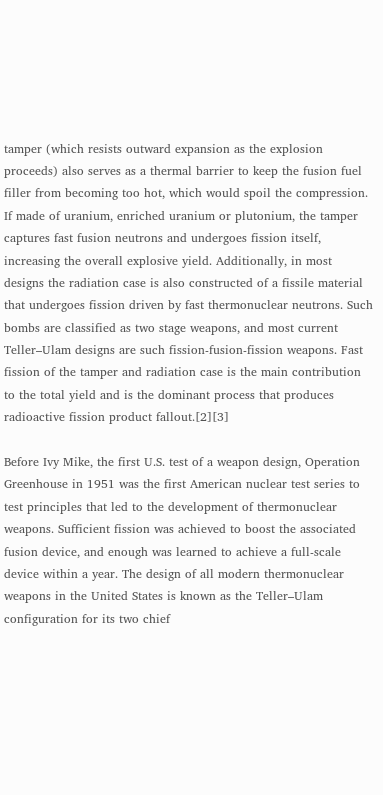tamper (which resists outward expansion as the explosion proceeds) also serves as a thermal barrier to keep the fusion fuel filler from becoming too hot, which would spoil the compression. If made of uranium, enriched uranium or plutonium, the tamper captures fast fusion neutrons and undergoes fission itself, increasing the overall explosive yield. Additionally, in most designs the radiation case is also constructed of a fissile material that undergoes fission driven by fast thermonuclear neutrons. Such bombs are classified as two stage weapons, and most current Teller–Ulam designs are such fission-fusion-fission weapons. Fast fission of the tamper and radiation case is the main contribution to the total yield and is the dominant process that produces radioactive fission product fallout.[2][3]

Before Ivy Mike, the first U.S. test of a weapon design, Operation Greenhouse in 1951 was the first American nuclear test series to test principles that led to the development of thermonuclear weapons. Sufficient fission was achieved to boost the associated fusion device, and enough was learned to achieve a full-scale device within a year. The design of all modern thermonuclear weapons in the United States is known as the Teller–Ulam configuration for its two chief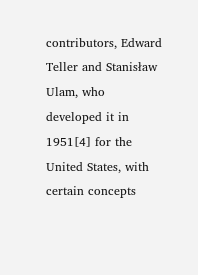contributors, Edward Teller and Stanisław Ulam, who developed it in 1951[4] for the United States, with certain concepts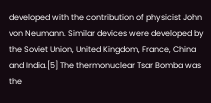developed with the contribution of physicist John von Neumann. Similar devices were developed by the Soviet Union, United Kingdom, France, China and India.[5] The thermonuclear Tsar Bomba was the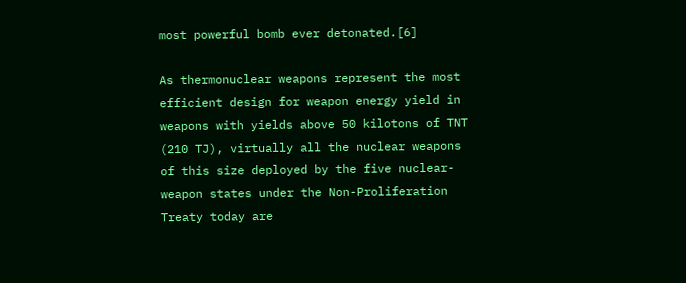most powerful bomb ever detonated.[6]

As thermonuclear weapons represent the most efficient design for weapon energy yield in weapons with yields above 50 kilotons of TNT (210 TJ), virtually all the nuclear weapons of this size deployed by the five nuclear-weapon states under the Non-Proliferation Treaty today are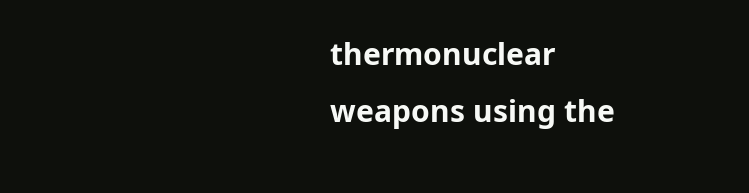thermonuclear weapons using the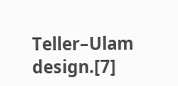Teller–Ulam design.[7]